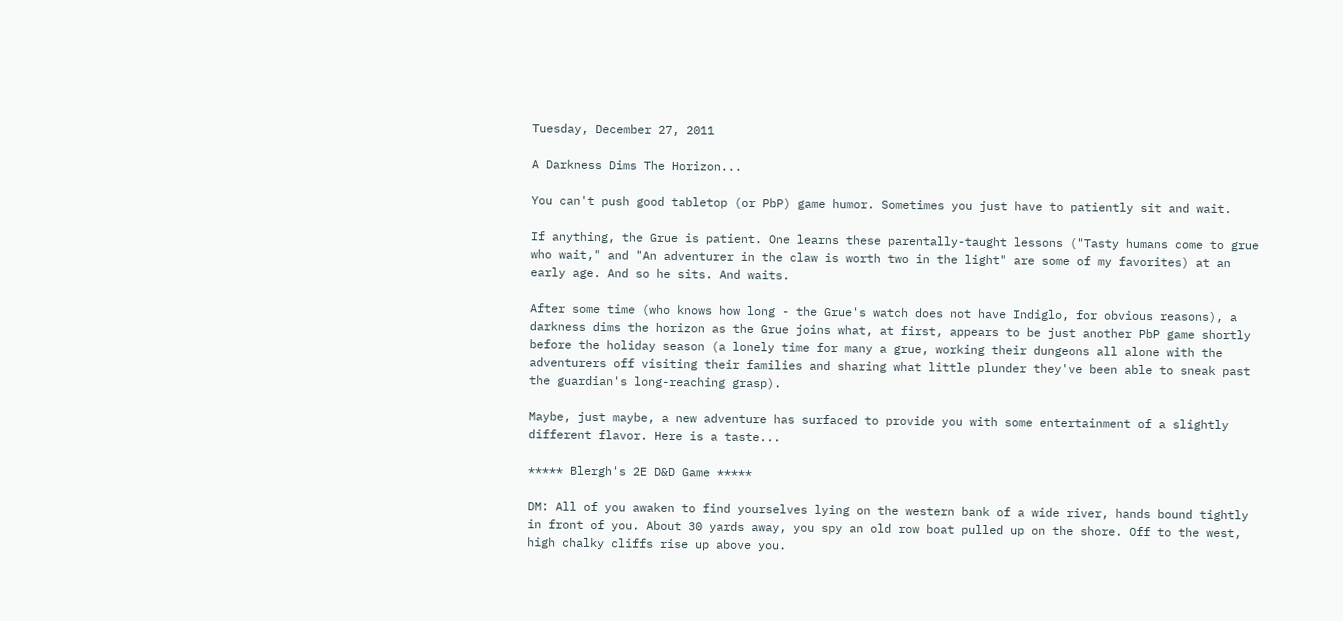Tuesday, December 27, 2011

A Darkness Dims The Horizon...

You can't push good tabletop (or PbP) game humor. Sometimes you just have to patiently sit and wait.

If anything, the Grue is patient. One learns these parentally-taught lessons ("Tasty humans come to grue who wait," and "An adventurer in the claw is worth two in the light" are some of my favorites) at an early age. And so he sits. And waits.

After some time (who knows how long - the Grue's watch does not have Indiglo, for obvious reasons), a darkness dims the horizon as the Grue joins what, at first, appears to be just another PbP game shortly before the holiday season (a lonely time for many a grue, working their dungeons all alone with the adventurers off visiting their families and sharing what little plunder they've been able to sneak past the guardian's long-reaching grasp).

Maybe, just maybe, a new adventure has surfaced to provide you with some entertainment of a slightly different flavor. Here is a taste...

***** Blergh's 2E D&D Game *****

DM: All of you awaken to find yourselves lying on the western bank of a wide river, hands bound tightly in front of you. About 30 yards away, you spy an old row boat pulled up on the shore. Off to the west, high chalky cliffs rise up above you.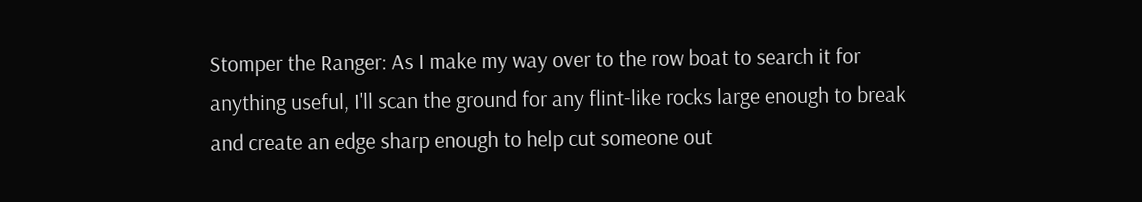Stomper the Ranger: As I make my way over to the row boat to search it for anything useful, I'll scan the ground for any flint-like rocks large enough to break and create an edge sharp enough to help cut someone out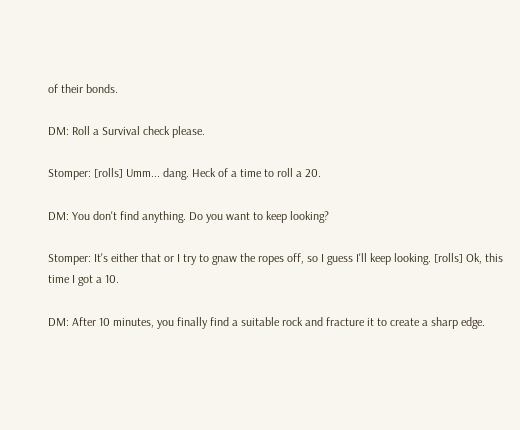of their bonds.

DM: Roll a Survival check please.

Stomper: [rolls] Umm... dang. Heck of a time to roll a 20.

DM: You don't find anything. Do you want to keep looking?

Stomper: It's either that or I try to gnaw the ropes off, so I guess I'll keep looking. [rolls] Ok, this time I got a 10.

DM: After 10 minutes, you finally find a suitable rock and fracture it to create a sharp edge.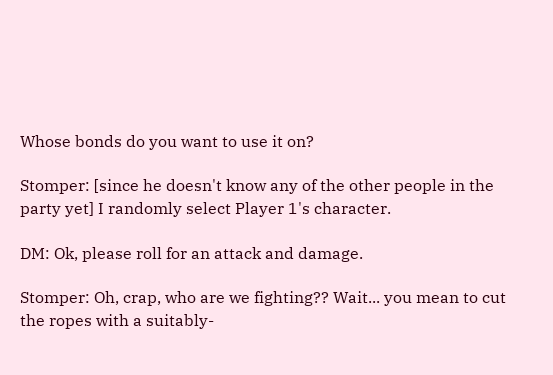Whose bonds do you want to use it on?

Stomper: [since he doesn't know any of the other people in the party yet] I randomly select Player 1's character.

DM: Ok, please roll for an attack and damage.

Stomper: Oh, crap, who are we fighting?? Wait... you mean to cut the ropes with a suitably-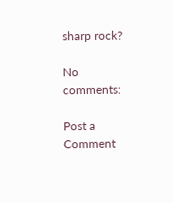sharp rock?

No comments:

Post a Comment